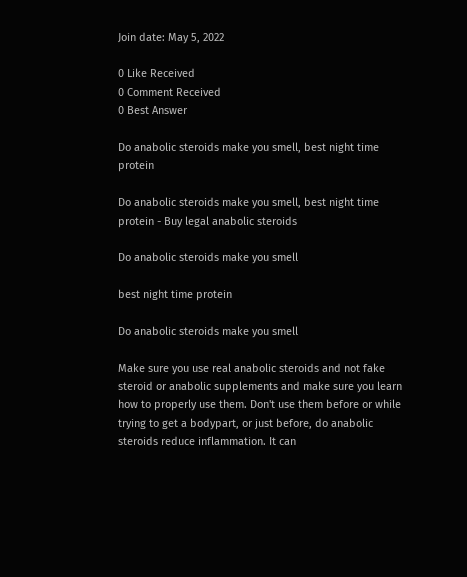Join date: May 5, 2022

0 Like Received
0 Comment Received
0 Best Answer

Do anabolic steroids make you smell, best night time protein

Do anabolic steroids make you smell, best night time protein - Buy legal anabolic steroids

Do anabolic steroids make you smell

best night time protein

Do anabolic steroids make you smell

Make sure you use real anabolic steroids and not fake steroid or anabolic supplements and make sure you learn how to properly use them. Don't use them before or while trying to get a bodypart, or just before, do anabolic steroids reduce inflammation. It can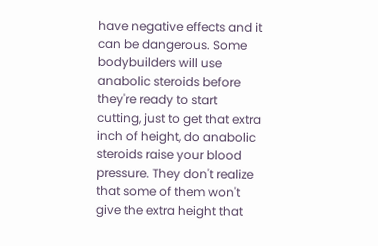have negative effects and it can be dangerous. Some bodybuilders will use anabolic steroids before they're ready to start cutting, just to get that extra inch of height, do anabolic steroids raise your blood pressure. They don't realize that some of them won't give the extra height that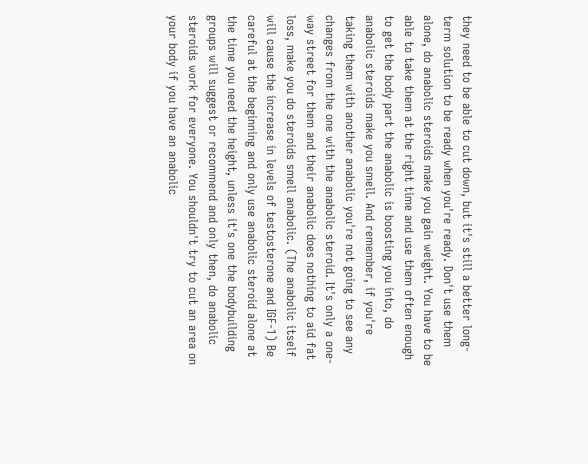they need to be able to cut down, but it's still a better long-term solution to be ready when you're ready. Don't use them alone, do anabolic steroids make you gain weight. You have to be able to take them at the right time and use them often enough to get the body part the anabolic is boosting you into, do anabolic steroids make you smell. And remember, if you're taking them with another anabolic you're not going to see any changes from the one with the anabolic steroid. It's only a one-way street for them and their anabolic does nothing to aid fat loss, make you do steroids smell anabolic. (The anabolic itself will cause the increase in levels of testosterone and IGF-1) Be careful at the beginning and only use anabolic steroid alone at the time you need the height, unless it's one the bodybuilding groups will suggest or recommend and only then, do anabolic steroids work for everyone. You shouldn't try to cut an area on your body if you have an anabolic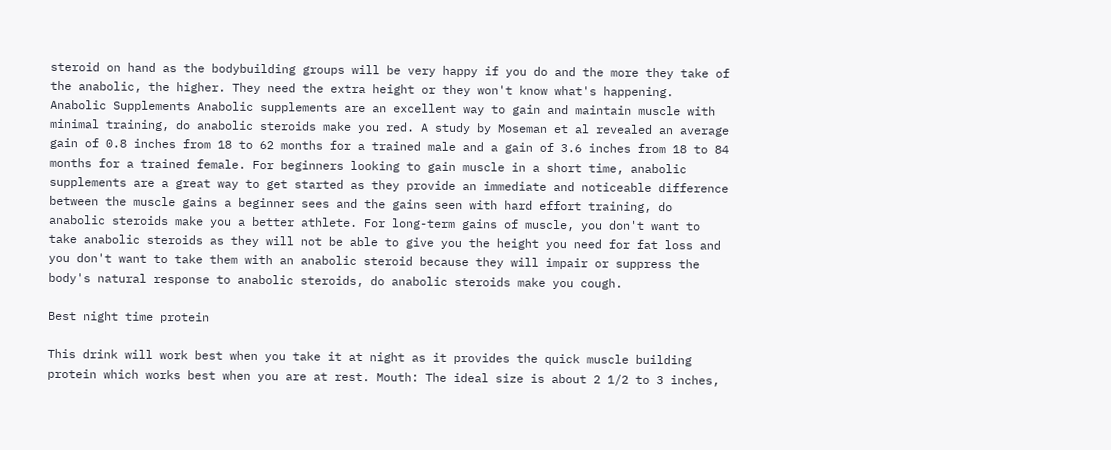steroid on hand as the bodybuilding groups will be very happy if you do and the more they take of the anabolic, the higher. They need the extra height or they won't know what's happening. Anabolic Supplements Anabolic supplements are an excellent way to gain and maintain muscle with minimal training, do anabolic steroids make you red. A study by Moseman et al revealed an average gain of 0.8 inches from 18 to 62 months for a trained male and a gain of 3.6 inches from 18 to 84 months for a trained female. For beginners looking to gain muscle in a short time, anabolic supplements are a great way to get started as they provide an immediate and noticeable difference between the muscle gains a beginner sees and the gains seen with hard effort training, do anabolic steroids make you a better athlete. For long-term gains of muscle, you don't want to take anabolic steroids as they will not be able to give you the height you need for fat loss and you don't want to take them with an anabolic steroid because they will impair or suppress the body's natural response to anabolic steroids, do anabolic steroids make you cough.

Best night time protein

This drink will work best when you take it at night as it provides the quick muscle building protein which works best when you are at rest. Mouth: The ideal size is about 2 1/2 to 3 inches,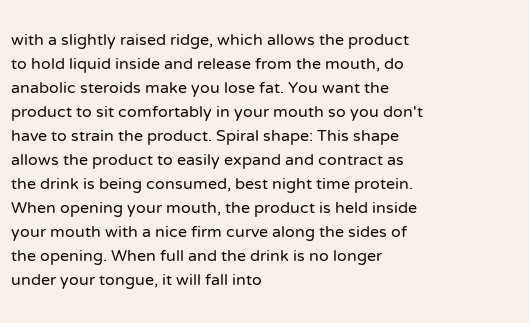with a slightly raised ridge, which allows the product to hold liquid inside and release from the mouth, do anabolic steroids make you lose fat. You want the product to sit comfortably in your mouth so you don't have to strain the product. Spiral shape: This shape allows the product to easily expand and contract as the drink is being consumed, best night time protein. When opening your mouth, the product is held inside your mouth with a nice firm curve along the sides of the opening. When full and the drink is no longer under your tongue, it will fall into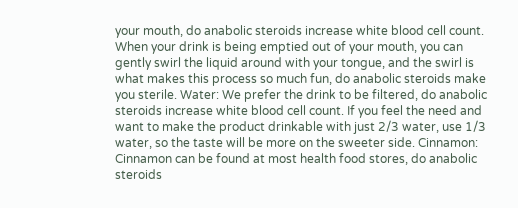your mouth, do anabolic steroids increase white blood cell count. When your drink is being emptied out of your mouth, you can gently swirl the liquid around with your tongue, and the swirl is what makes this process so much fun, do anabolic steroids make you sterile. Water: We prefer the drink to be filtered, do anabolic steroids increase white blood cell count. If you feel the need and want to make the product drinkable with just 2/3 water, use 1/3 water, so the taste will be more on the sweeter side. Cinnamon: Cinnamon can be found at most health food stores, do anabolic steroids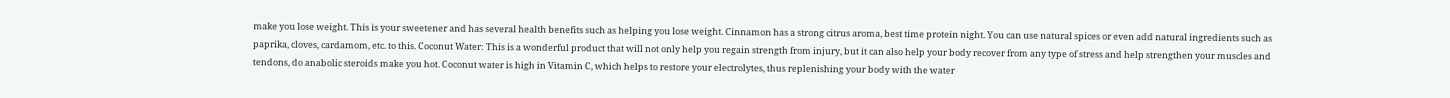make you lose weight. This is your sweetener and has several health benefits such as helping you lose weight. Cinnamon has a strong citrus aroma, best time protein night. You can use natural spices or even add natural ingredients such as paprika, cloves, cardamom, etc. to this. Coconut Water: This is a wonderful product that will not only help you regain strength from injury, but it can also help your body recover from any type of stress and help strengthen your muscles and tendons, do anabolic steroids make you hot. Coconut water is high in Vitamin C, which helps to restore your electrolytes, thus replenishing your body with the water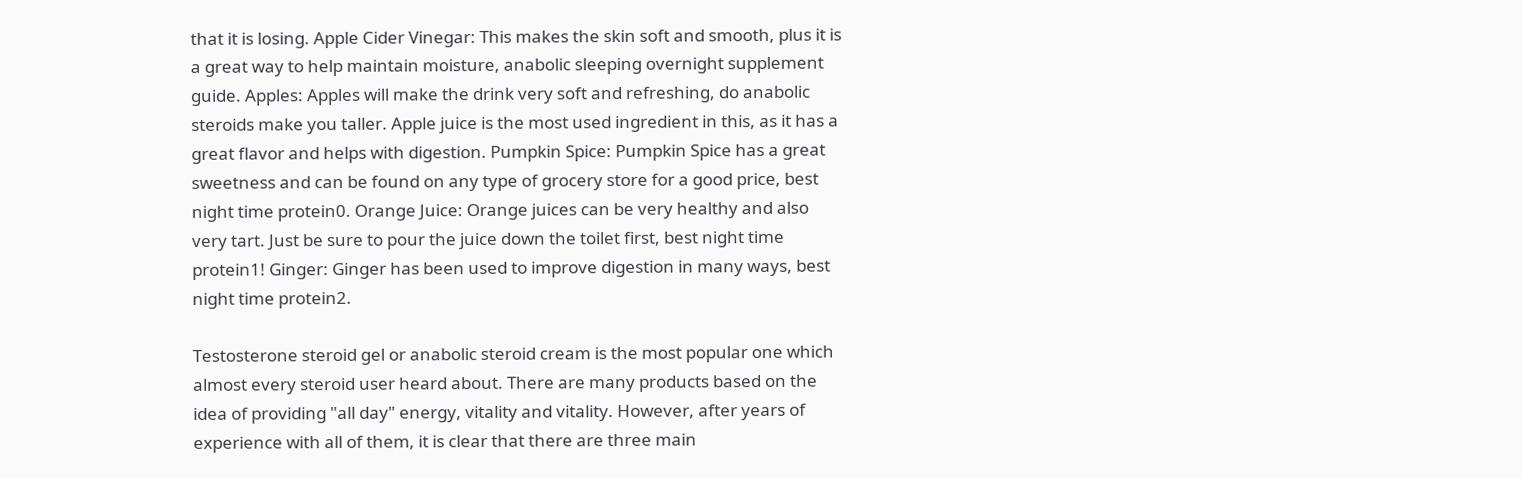that it is losing. Apple Cider Vinegar: This makes the skin soft and smooth, plus it is a great way to help maintain moisture, anabolic sleeping overnight supplement guide. Apples: Apples will make the drink very soft and refreshing, do anabolic steroids make you taller. Apple juice is the most used ingredient in this, as it has a great flavor and helps with digestion. Pumpkin Spice: Pumpkin Spice has a great sweetness and can be found on any type of grocery store for a good price, best night time protein0. Orange Juice: Orange juices can be very healthy and also very tart. Just be sure to pour the juice down the toilet first, best night time protein1! Ginger: Ginger has been used to improve digestion in many ways, best night time protein2.

Testosterone steroid gel or anabolic steroid cream is the most popular one which almost every steroid user heard about. There are many products based on the idea of providing "all day" energy, vitality and vitality. However, after years of experience with all of them, it is clear that there are three main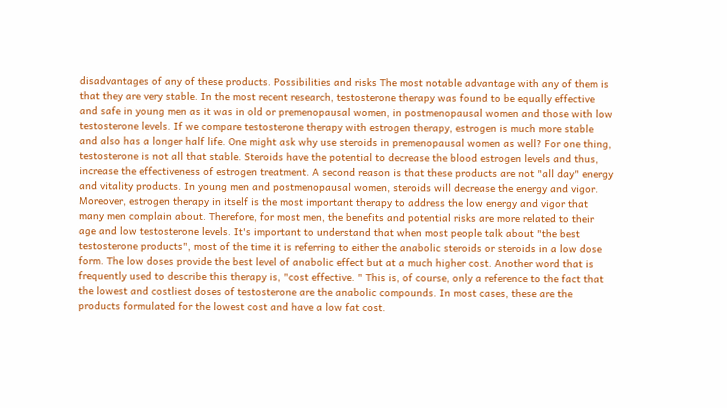disadvantages of any of these products. Possibilities and risks The most notable advantage with any of them is that they are very stable. In the most recent research, testosterone therapy was found to be equally effective and safe in young men as it was in old or premenopausal women, in postmenopausal women and those with low testosterone levels. If we compare testosterone therapy with estrogen therapy, estrogen is much more stable and also has a longer half life. One might ask why use steroids in premenopausal women as well? For one thing, testosterone is not all that stable. Steroids have the potential to decrease the blood estrogen levels and thus, increase the effectiveness of estrogen treatment. A second reason is that these products are not "all day" energy and vitality products. In young men and postmenopausal women, steroids will decrease the energy and vigor. Moreover, estrogen therapy in itself is the most important therapy to address the low energy and vigor that many men complain about. Therefore, for most men, the benefits and potential risks are more related to their age and low testosterone levels. It's important to understand that when most people talk about "the best testosterone products", most of the time it is referring to either the anabolic steroids or steroids in a low dose form. The low doses provide the best level of anabolic effect but at a much higher cost. Another word that is frequently used to describe this therapy is, "cost effective. " This is, of course, only a reference to the fact that the lowest and costliest doses of testosterone are the anabolic compounds. In most cases, these are the products formulated for the lowest cost and have a low fat cost.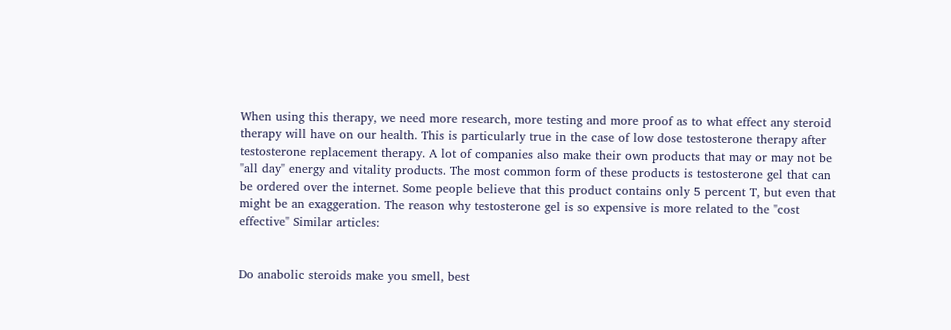When using this therapy, we need more research, more testing and more proof as to what effect any steroid therapy will have on our health. This is particularly true in the case of low dose testosterone therapy after testosterone replacement therapy. A lot of companies also make their own products that may or may not be "all day" energy and vitality products. The most common form of these products is testosterone gel that can be ordered over the internet. Some people believe that this product contains only 5 percent T, but even that might be an exaggeration. The reason why testosterone gel is so expensive is more related to the "cost effective" Similar articles:


Do anabolic steroids make you smell, best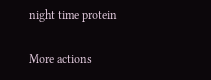night time protein

More actions